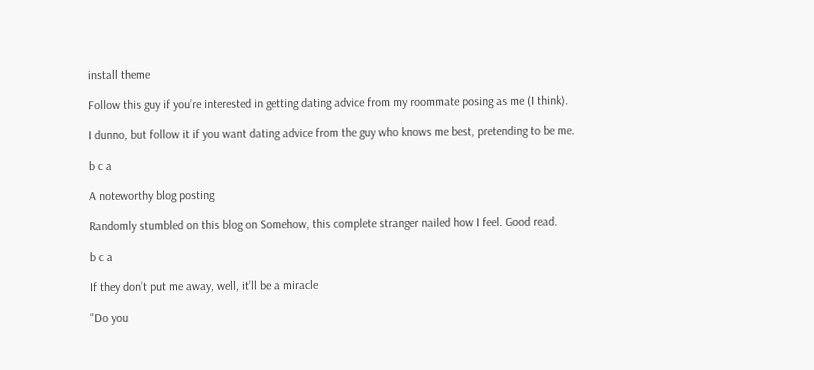install theme

Follow this guy if you’re interested in getting dating advice from my roommate posing as me (I think).

I dunno, but follow it if you want dating advice from the guy who knows me best, pretending to be me.

b c a

A noteworthy blog posting

Randomly stumbled on this blog on Somehow, this complete stranger nailed how I feel. Good read.

b c a

If they don’t put me away, well, it’ll be a miracle

"Do you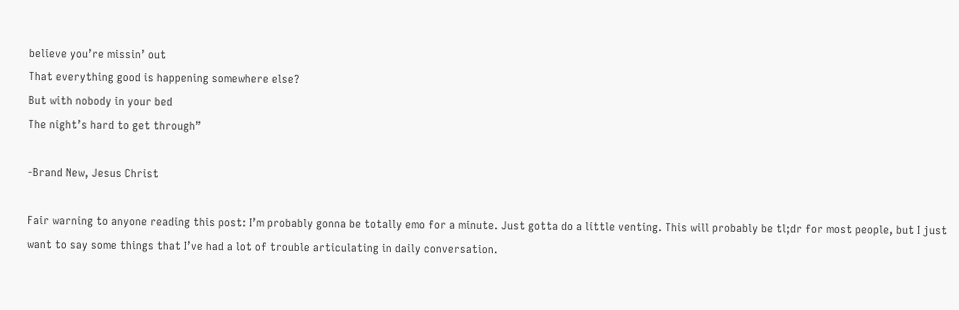believe you’re missin’ out
That everything good is happening somewhere else?
But with nobody in your bed
The night’s hard to get through”

-Brand New, Jesus Christ

Fair warning to anyone reading this post: I’m probably gonna be totally emo for a minute. Just gotta do a little venting. This will probably be tl;dr for most people, but I just want to say some things that I’ve had a lot of trouble articulating in daily conversation.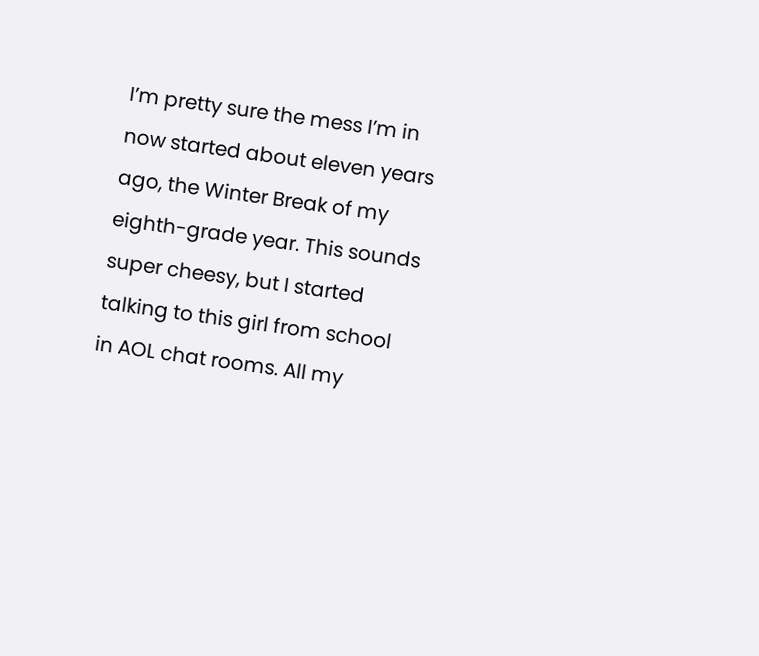I’m pretty sure the mess I’m in now started about eleven years ago, the Winter Break of my eighth-grade year. This sounds super cheesy, but I started talking to this girl from school in AOL chat rooms. All my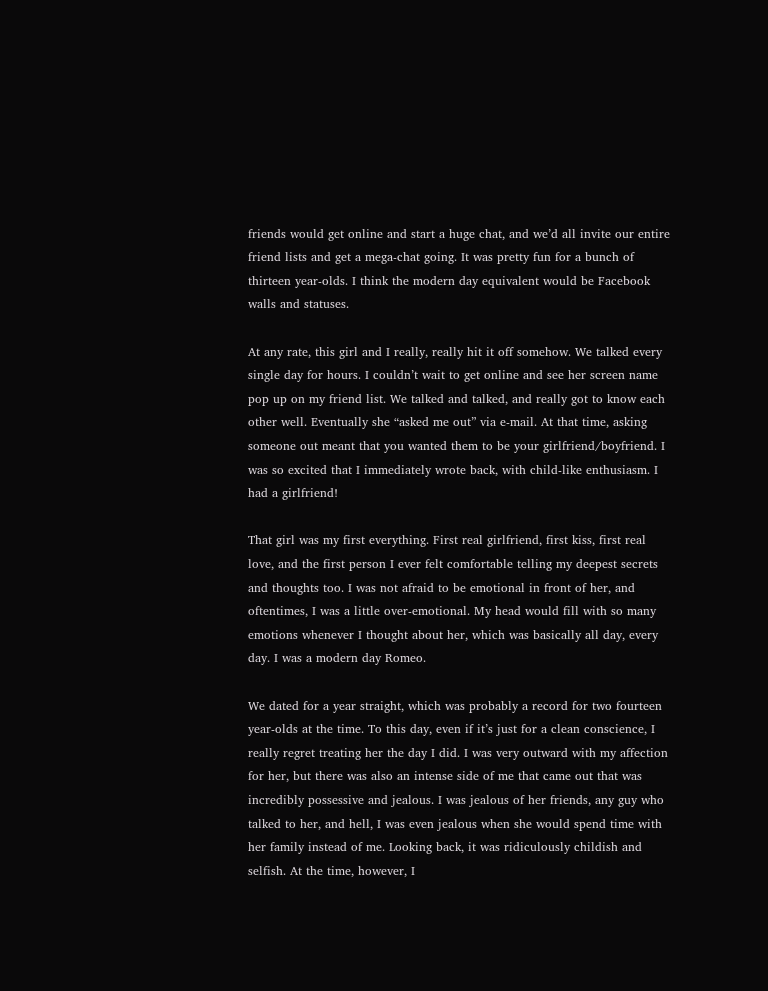friends would get online and start a huge chat, and we’d all invite our entire friend lists and get a mega-chat going. It was pretty fun for a bunch of thirteen year-olds. I think the modern day equivalent would be Facebook walls and statuses.

At any rate, this girl and I really, really hit it off somehow. We talked every single day for hours. I couldn’t wait to get online and see her screen name pop up on my friend list. We talked and talked, and really got to know each other well. Eventually she “asked me out” via e-mail. At that time, asking someone out meant that you wanted them to be your girlfriend/boyfriend. I was so excited that I immediately wrote back, with child-like enthusiasm. I had a girlfriend!

That girl was my first everything. First real girlfriend, first kiss, first real love, and the first person I ever felt comfortable telling my deepest secrets and thoughts too. I was not afraid to be emotional in front of her, and oftentimes, I was a little over-emotional. My head would fill with so many emotions whenever I thought about her, which was basically all day, every day. I was a modern day Romeo.

We dated for a year straight, which was probably a record for two fourteen year-olds at the time. To this day, even if it’s just for a clean conscience, I really regret treating her the day I did. I was very outward with my affection for her, but there was also an intense side of me that came out that was incredibly possessive and jealous. I was jealous of her friends, any guy who talked to her, and hell, I was even jealous when she would spend time with her family instead of me. Looking back, it was ridiculously childish and selfish. At the time, however, I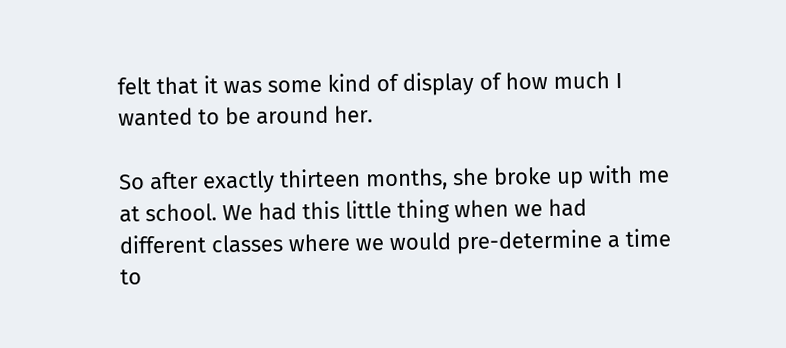felt that it was some kind of display of how much I wanted to be around her.

So after exactly thirteen months, she broke up with me at school. We had this little thing when we had different classes where we would pre-determine a time to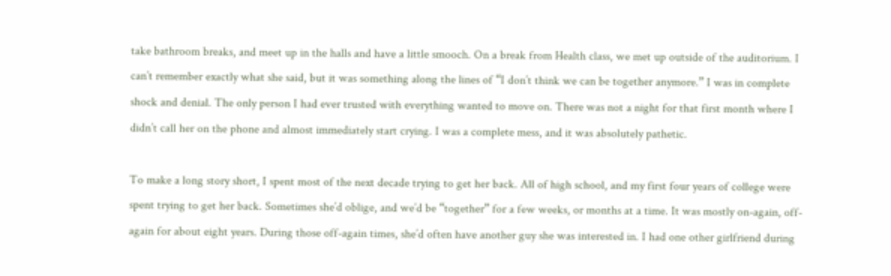take bathroom breaks, and meet up in the halls and have a little smooch. On a break from Health class, we met up outside of the auditorium. I can’t remember exactly what she said, but it was something along the lines of “I don’t think we can be together anymore.” I was in complete shock and denial. The only person I had ever trusted with everything wanted to move on. There was not a night for that first month where I didn’t call her on the phone and almost immediately start crying. I was a complete mess, and it was absolutely pathetic.

To make a long story short, I spent most of the next decade trying to get her back. All of high school, and my first four years of college were spent trying to get her back. Sometimes she’d oblige, and we’d be “together” for a few weeks, or months at a time. It was mostly on-again, off-again for about eight years. During those off-again times, she’d often have another guy she was interested in. I had one other girlfriend during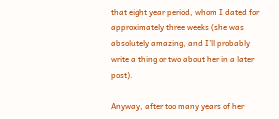that eight year period, whom I dated for approximately three weeks (she was absolutely amazing, and I’ll probably write a thing or two about her in a later post).

Anyway, after too many years of her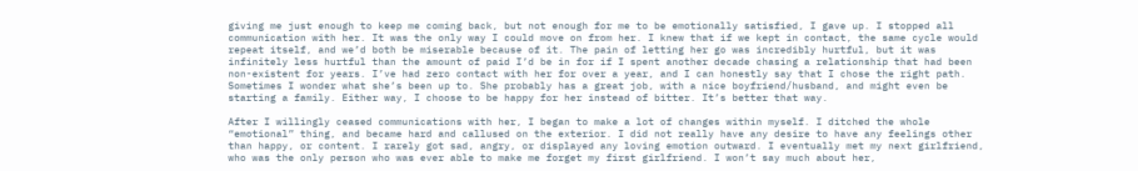giving me just enough to keep me coming back, but not enough for me to be emotionally satisfied, I gave up. I stopped all communication with her. It was the only way I could move on from her. I knew that if we kept in contact, the same cycle would repeat itself, and we’d both be miserable because of it. The pain of letting her go was incredibly hurtful, but it was infinitely less hurtful than the amount of paid I’d be in for if I spent another decade chasing a relationship that had been non-existent for years. I’ve had zero contact with her for over a year, and I can honestly say that I chose the right path. Sometimes I wonder what she’s been up to. She probably has a great job, with a nice boyfriend/husband, and might even be starting a family. Either way, I choose to be happy for her instead of bitter. It’s better that way.

After I willingly ceased communications with her, I began to make a lot of changes within myself. I ditched the whole “emotional” thing, and became hard and callused on the exterior. I did not really have any desire to have any feelings other than happy, or content. I rarely got sad, angry, or displayed any loving emotion outward. I eventually met my next girlfriend, who was the only person who was ever able to make me forget my first girlfriend. I won’t say much about her,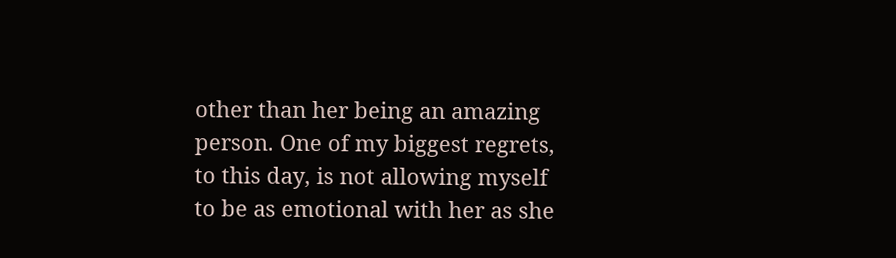other than her being an amazing person. One of my biggest regrets, to this day, is not allowing myself to be as emotional with her as she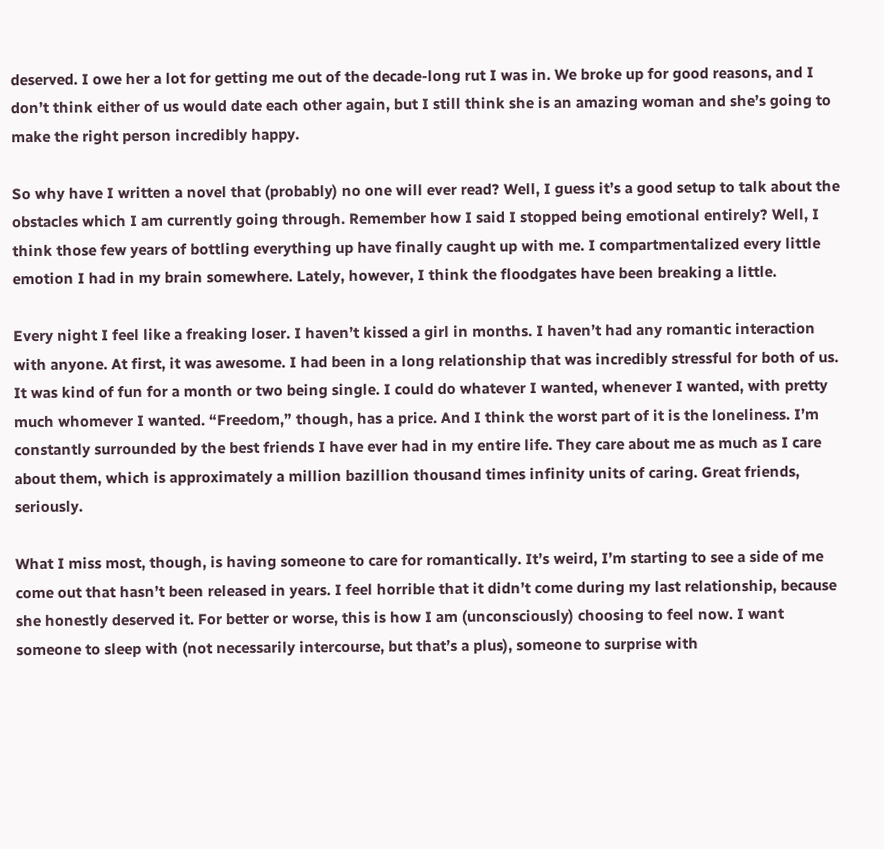deserved. I owe her a lot for getting me out of the decade-long rut I was in. We broke up for good reasons, and I don’t think either of us would date each other again, but I still think she is an amazing woman and she’s going to make the right person incredibly happy.

So why have I written a novel that (probably) no one will ever read? Well, I guess it’s a good setup to talk about the obstacles which I am currently going through. Remember how I said I stopped being emotional entirely? Well, I think those few years of bottling everything up have finally caught up with me. I compartmentalized every little emotion I had in my brain somewhere. Lately, however, I think the floodgates have been breaking a little.

Every night I feel like a freaking loser. I haven’t kissed a girl in months. I haven’t had any romantic interaction with anyone. At first, it was awesome. I had been in a long relationship that was incredibly stressful for both of us. It was kind of fun for a month or two being single. I could do whatever I wanted, whenever I wanted, with pretty much whomever I wanted. “Freedom,” though, has a price. And I think the worst part of it is the loneliness. I’m constantly surrounded by the best friends I have ever had in my entire life. They care about me as much as I care about them, which is approximately a million bazillion thousand times infinity units of caring. Great friends, seriously.

What I miss most, though, is having someone to care for romantically. It’s weird, I’m starting to see a side of me come out that hasn’t been released in years. I feel horrible that it didn’t come during my last relationship, because she honestly deserved it. For better or worse, this is how I am (unconsciously) choosing to feel now. I want someone to sleep with (not necessarily intercourse, but that’s a plus), someone to surprise with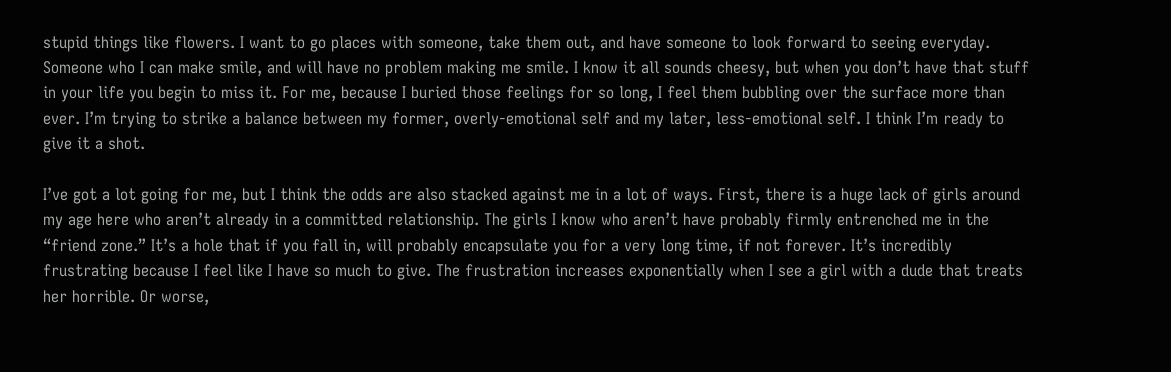stupid things like flowers. I want to go places with someone, take them out, and have someone to look forward to seeing everyday. Someone who I can make smile, and will have no problem making me smile. I know it all sounds cheesy, but when you don’t have that stuff in your life you begin to miss it. For me, because I buried those feelings for so long, I feel them bubbling over the surface more than ever. I’m trying to strike a balance between my former, overly-emotional self and my later, less-emotional self. I think I’m ready to give it a shot.

I’ve got a lot going for me, but I think the odds are also stacked against me in a lot of ways. First, there is a huge lack of girls around my age here who aren’t already in a committed relationship. The girls I know who aren’t have probably firmly entrenched me in the “friend zone.” It’s a hole that if you fall in, will probably encapsulate you for a very long time, if not forever. It’s incredibly frustrating because I feel like I have so much to give. The frustration increases exponentially when I see a girl with a dude that treats her horrible. Or worse,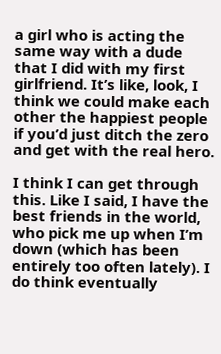a girl who is acting the same way with a dude that I did with my first girlfriend. It’s like, look, I think we could make each other the happiest people if you’d just ditch the zero and get with the real hero.

I think I can get through this. Like I said, I have the best friends in the world, who pick me up when I’m down (which has been entirely too often lately). I do think eventually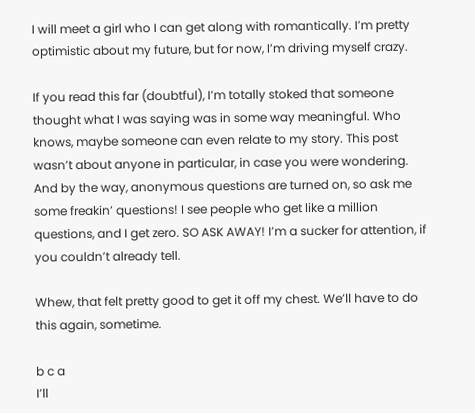I will meet a girl who I can get along with romantically. I’m pretty optimistic about my future, but for now, I’m driving myself crazy.

If you read this far (doubtful), I’m totally stoked that someone thought what I was saying was in some way meaningful. Who knows, maybe someone can even relate to my story. This post wasn’t about anyone in particular, in case you were wondering. And by the way, anonymous questions are turned on, so ask me some freakin’ questions! I see people who get like a million questions, and I get zero. SO ASK AWAY! I’m a sucker for attention, if you couldn’t already tell.

Whew, that felt pretty good to get it off my chest. We’ll have to do this again, sometime.

b c a
I’ll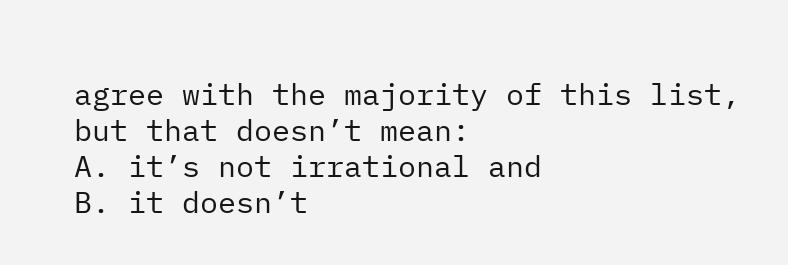agree with the majority of this list, but that doesn’t mean:
A. it’s not irrational and
B. it doesn’t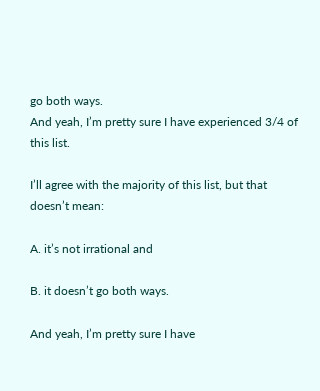go both ways.
And yeah, I’m pretty sure I have experienced 3/4 of this list.

I’ll agree with the majority of this list, but that doesn’t mean:

A. it’s not irrational and

B. it doesn’t go both ways.

And yeah, I’m pretty sure I have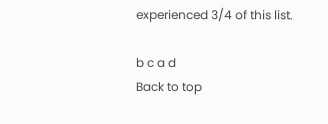experienced 3/4 of this list.

b c a d
Back to top